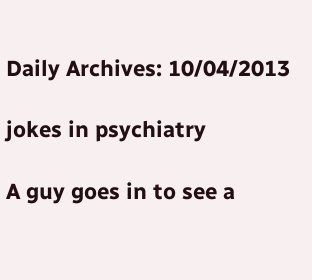Daily Archives: 10/04/2013

jokes in psychiatry

A guy goes in to see a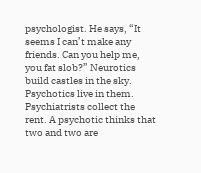psychologist. He says, “It seems I can’t make any friends. Can you help me, you fat slob?” Neurotics build castles in the sky. Psychotics live in them. Psychiatrists collect the rent. A psychotic thinks that two and two are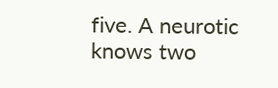five. A neurotic knows two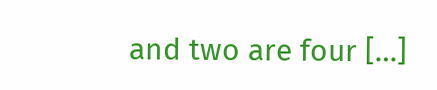and two are four […]